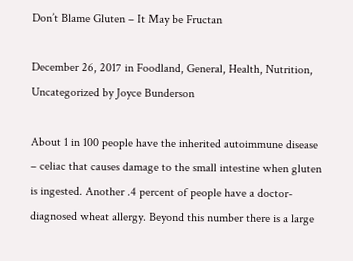Don’t Blame Gluten – It May be Fructan

December 26, 2017 in Foodland, General, Health, Nutrition, Uncategorized by Joyce Bunderson

About 1 in 100 people have the inherited autoimmune disease – celiac that causes damage to the small intestine when gluten is ingested. Another .4 percent of people have a doctor-diagnosed wheat allergy. Beyond this number there is a large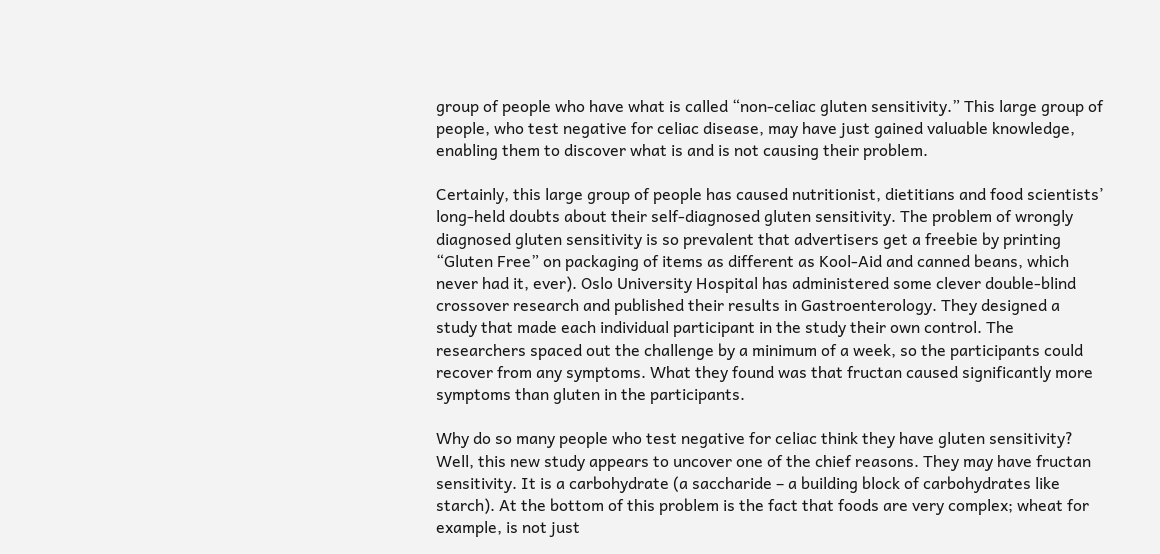group of people who have what is called “non-celiac gluten sensitivity.” This large group of people, who test negative for celiac disease, may have just gained valuable knowledge, enabling them to discover what is and is not causing their problem.

Certainly, this large group of people has caused nutritionist, dietitians and food scientists’ long-held doubts about their self-diagnosed gluten sensitivity. The problem of wrongly diagnosed gluten sensitivity is so prevalent that advertisers get a freebie by printing “Gluten Free” on packaging of items as different as Kool-Aid and canned beans, which never had it, ever). Oslo University Hospital has administered some clever double-blind crossover research and published their results in Gastroenterology. They designed a study that made each individual participant in the study their own control. The researchers spaced out the challenge by a minimum of a week, so the participants could recover from any symptoms. What they found was that fructan caused significantly more symptoms than gluten in the participants.

Why do so many people who test negative for celiac think they have gluten sensitivity? Well, this new study appears to uncover one of the chief reasons. They may have fructan sensitivity. It is a carbohydrate (a saccharide – a building block of carbohydrates like starch). At the bottom of this problem is the fact that foods are very complex; wheat for example, is not just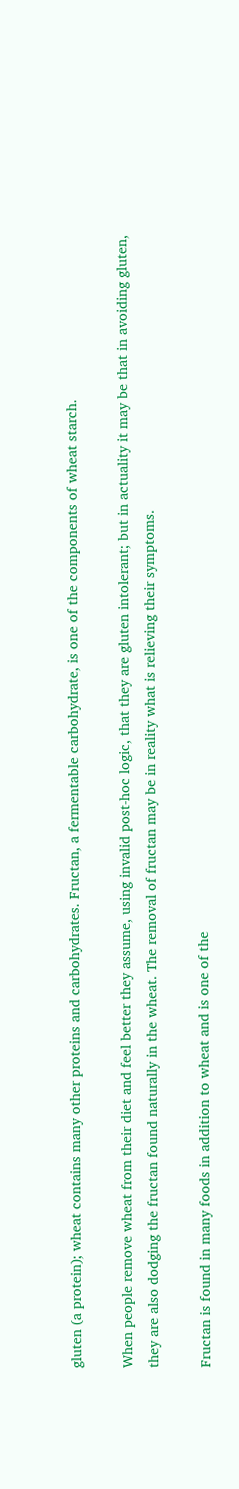gluten (a protein); wheat contains many other proteins and carbohydrates. Fructan, a fermentable carbohydrate, is one of the components of wheat starch.

When people remove wheat from their diet and feel better they assume, using invalid post-hoc logic, that they are gluten intolerant; but in actuality it may be that in avoiding gluten, they are also dodging the fructan found naturally in the wheat. The removal of fructan may be in reality what is relieving their symptoms.

Fructan is found in many foods in addition to wheat and is one of the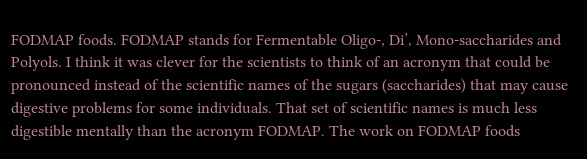FODMAP foods. FODMAP stands for Fermentable Oligo-, Di’, Mono-saccharides and Polyols. I think it was clever for the scientists to think of an acronym that could be pronounced instead of the scientific names of the sugars (saccharides) that may cause digestive problems for some individuals. That set of scientific names is much less digestible mentally than the acronym FODMAP. The work on FODMAP foods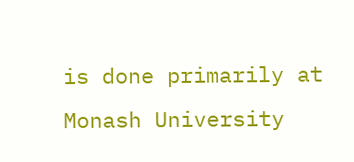is done primarily at Monash University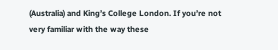(Australia) and King’s College London. If you’re not very familiar with the way these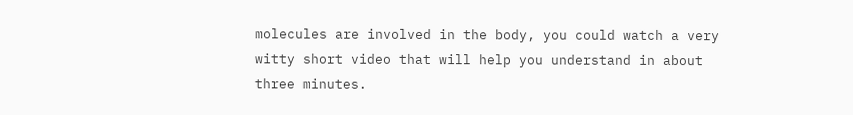molecules are involved in the body, you could watch a very witty short video that will help you understand in about three minutes.